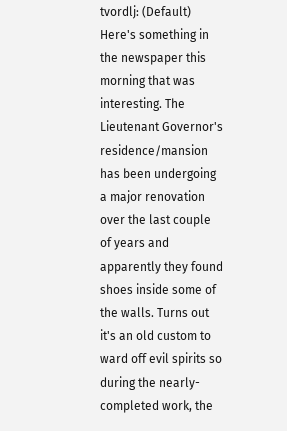tvordlj: (Default)
Here's something in the newspaper this morning that was interesting. The Lieutenant Governor's residence/mansion has been undergoing a major renovation over the last couple of years and apparently they found shoes inside some of the walls. Turns out it's an old custom to ward off evil spirits so during the nearly-completed work, the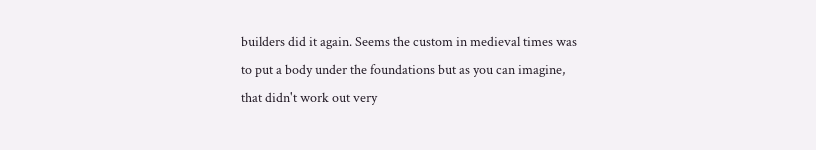builders did it again. Seems the custom in medieval times was to put a body under the foundations but as you can imagine, that didn't work out very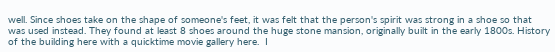well. Since shoes take on the shape of someone's feet, it was felt that the person's spirit was strong in a shoe so that was used instead. They found at least 8 shoes around the huge stone mansion, originally built in the early 1800s. History of the building here with a quicktime movie gallery here.  I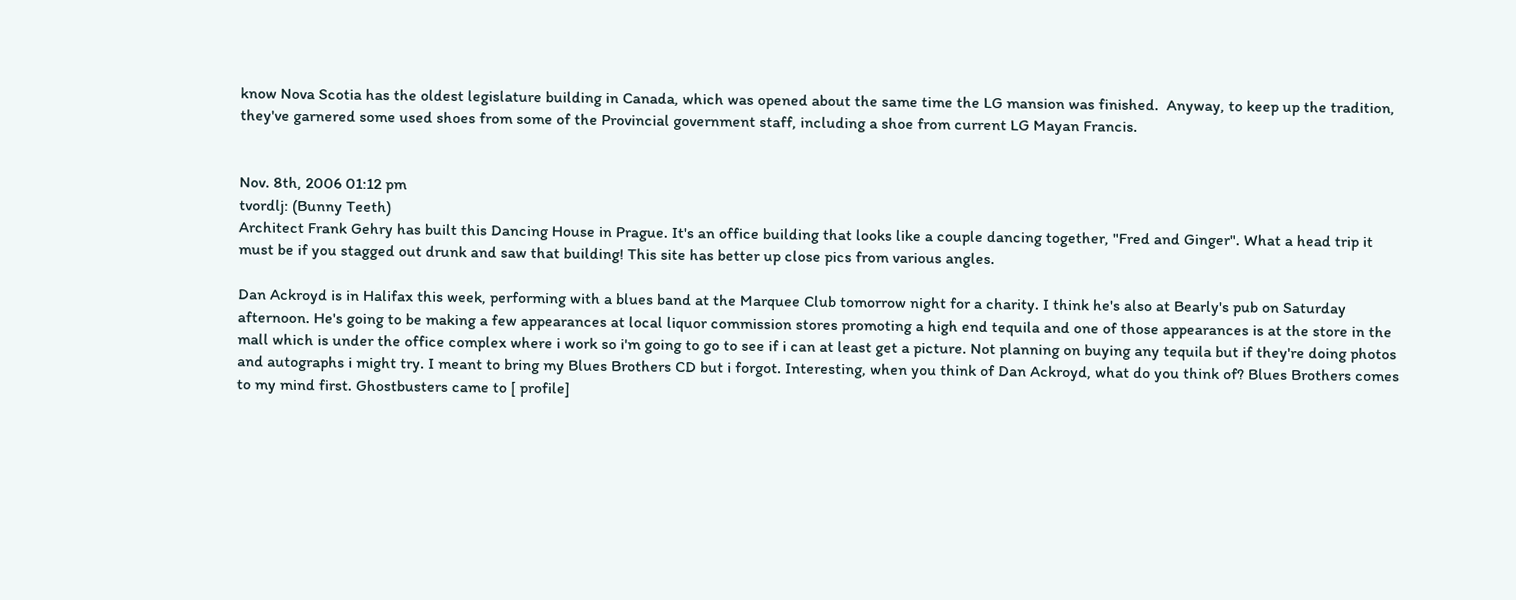know Nova Scotia has the oldest legislature building in Canada, which was opened about the same time the LG mansion was finished.  Anyway, to keep up the tradition, they've garnered some used shoes from some of the Provincial government staff, including a shoe from current LG Mayan Francis.


Nov. 8th, 2006 01:12 pm
tvordlj: (Bunny Teeth)
Architect Frank Gehry has built this Dancing House in Prague. It's an office building that looks like a couple dancing together, "Fred and Ginger". What a head trip it must be if you stagged out drunk and saw that building! This site has better up close pics from various angles.

Dan Ackroyd is in Halifax this week, performing with a blues band at the Marquee Club tomorrow night for a charity. I think he's also at Bearly's pub on Saturday afternoon. He's going to be making a few appearances at local liquor commission stores promoting a high end tequila and one of those appearances is at the store in the mall which is under the office complex where i work so i'm going to go to see if i can at least get a picture. Not planning on buying any tequila but if they're doing photos and autographs i might try. I meant to bring my Blues Brothers CD but i forgot. Interesting, when you think of Dan Ackroyd, what do you think of? Blues Brothers comes to my mind first. Ghostbusters came to [ profile]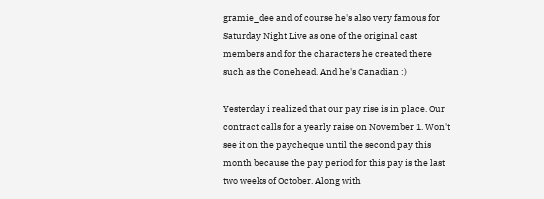gramie_dee and of course he's also very famous for Saturday Night Live as one of the original cast members and for the characters he created there such as the Conehead. And he's Canadian :)

Yesterday i realized that our pay rise is in place. Our contract calls for a yearly raise on November 1. Won't see it on the paycheque until the second pay this month because the pay period for this pay is the last two weeks of October. Along with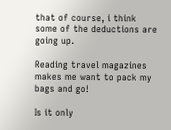that of course, i think some of the deductions are going up.

Reading travel magazines makes me want to pack my bags and go!

Is it only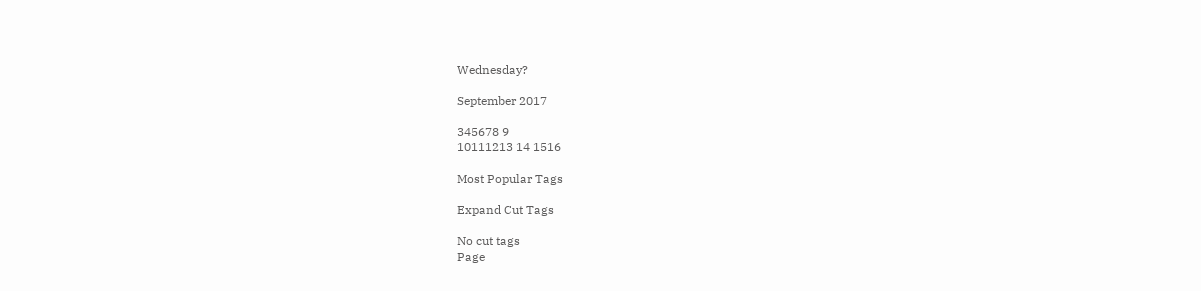Wednesday?

September 2017

345678 9
10111213 14 1516

Most Popular Tags

Expand Cut Tags

No cut tags
Page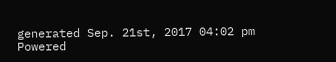generated Sep. 21st, 2017 04:02 pm
Powered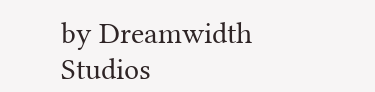by Dreamwidth Studios